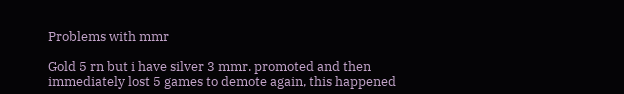Problems with mmr

Gold 5 rn but i have silver 3 mmr. promoted and then immediately lost 5 games to demote again, this happened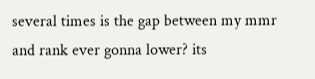several times is the gap between my mmr and rank ever gonna lower? its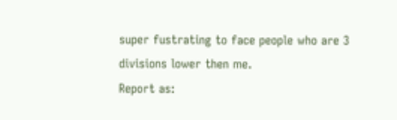super fustrating to face people who are 3 divisions lower then me.
Report as: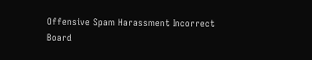Offensive Spam Harassment Incorrect Board